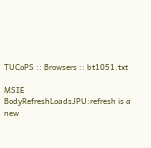TUCoPS :: Browsers :: bt1051.txt

MSIE BodyRefreshLoadsJPU:refresh is a new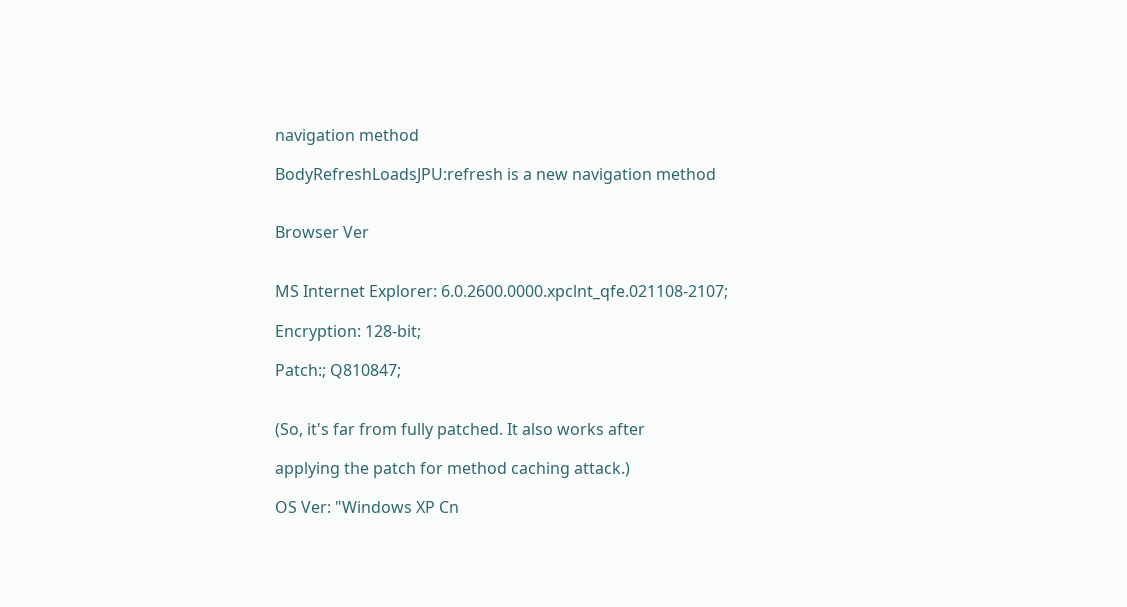navigation method

BodyRefreshLoadsJPU:refresh is a new navigation method


Browser Ver


MS Internet Explorer: 6.0.2600.0000.xpclnt_qfe.021108-2107;

Encryption: 128-bit;

Patch:; Q810847;


(So, it's far from fully patched. It also works after

applying the patch for method caching attack.)

OS Ver: "Windows XP Cn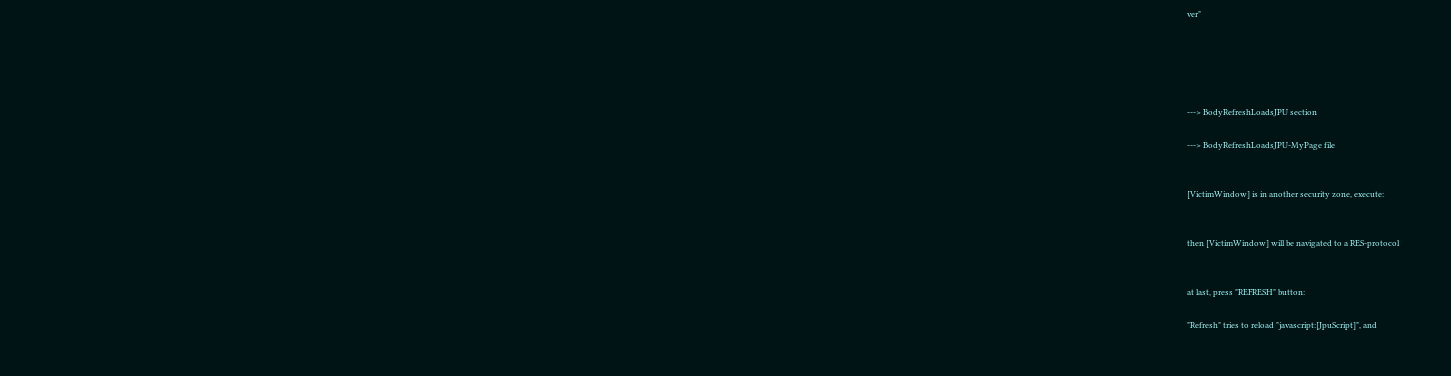ver"





---> BodyRefreshLoadsJPU section

---> BodyRefreshLoadsJPU-MyPage file


[VictimWindow] is in another security zone, execute:


then [VictimWindow] will be navigated to a RES-protocol


at last, press "REFRESH" button:

"Refresh" tries to reload "javascript:[JpuScript]", and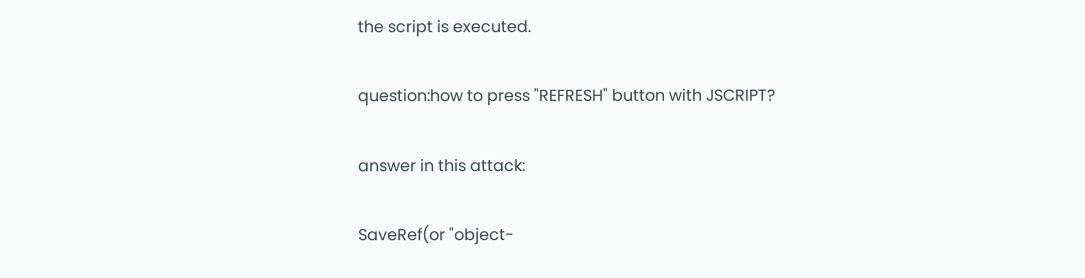the script is executed.

question:how to press "REFRESH" button with JSCRIPT?

answer in this attack:

SaveRef(or "object-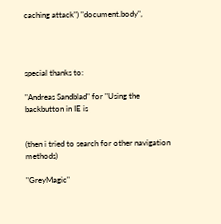caching attack") "document.body",




special thanks to:

"Andreas Sandblad" for "Using the backbutton in IE is


(then i tried to search for other navigation methods)

"GreyMagic"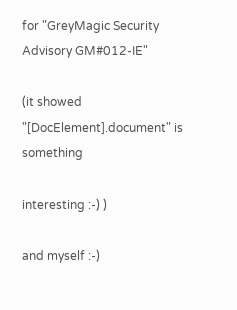for "GreyMagic Security Advisory GM#012-IE"

(it showed "[DocElement].document" is something

interesting :-) )

and myself :-)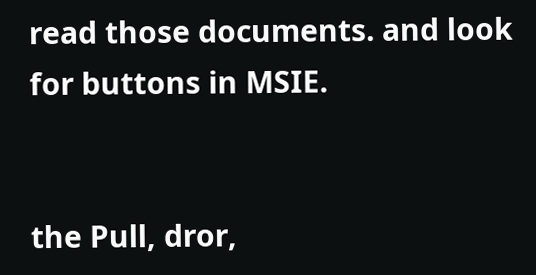read those documents. and look for buttons in MSIE.


the Pull, dror,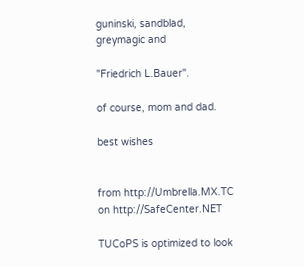guninski, sandblad, greymagic and

"Friedrich L.Bauer".

of course, mom and dad.

best wishes


from http://Umbrella.MX.TC on http://SafeCenter.NET

TUCoPS is optimized to look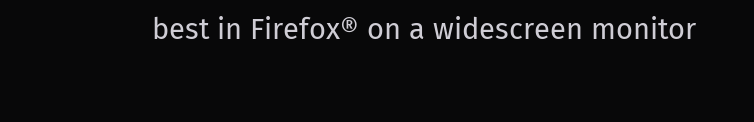best in Firefox® on a widescreen monitor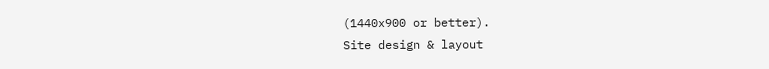(1440x900 or better).
Site design & layout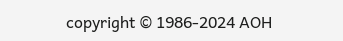copyright © 1986-2024 AOH